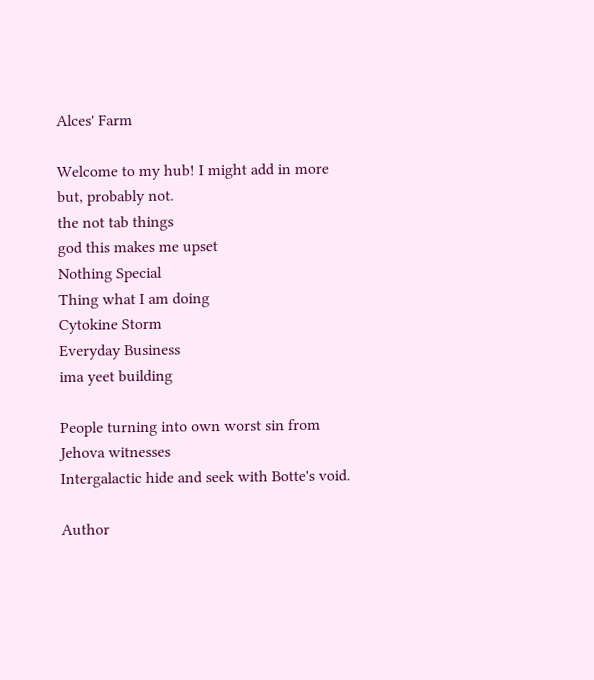Alces' Farm

Welcome to my hub! I might add in more but, probably not.
the not tab things
god this makes me upset
Nothing Special
Thing what I am doing
Cytokine Storm
Everyday Business
ima yeet building

People turning into own worst sin from Jehova witnesses
Intergalactic hide and seek with Botte's void.

Author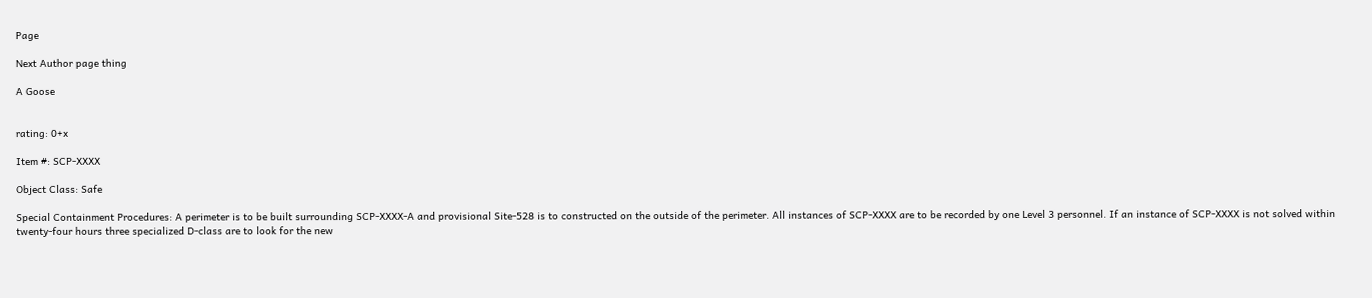Page

Next Author page thing

A Goose


rating: 0+x

Item #: SCP-XXXX

Object Class: Safe

Special Containment Procedures: A perimeter is to be built surrounding SCP-XXXX-A and provisional Site-528 is to constructed on the outside of the perimeter. All instances of SCP-XXXX are to be recorded by one Level 3 personnel. If an instance of SCP-XXXX is not solved within twenty-four hours three specialized D-class are to look for the new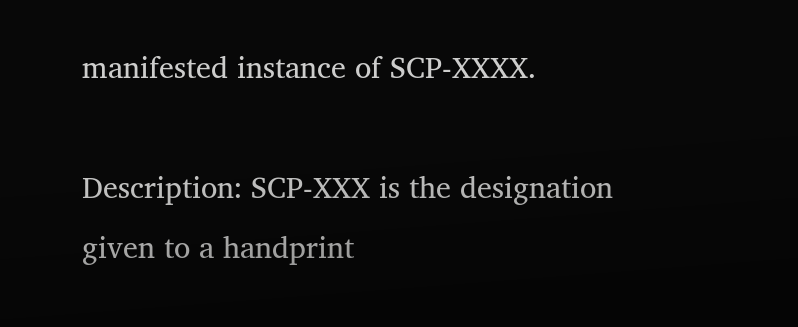manifested instance of SCP-XXXX.

Description: SCP-XXX is the designation given to a handprint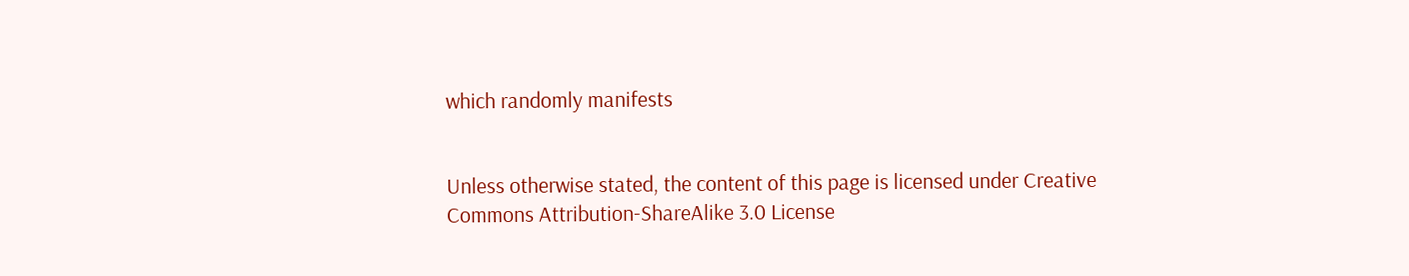which randomly manifests


Unless otherwise stated, the content of this page is licensed under Creative Commons Attribution-ShareAlike 3.0 License